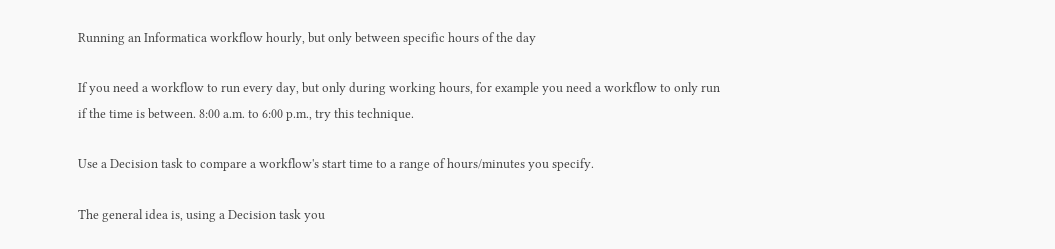Running an Informatica workflow hourly, but only between specific hours of the day

If you need a workflow to run every day, but only during working hours, for example you need a workflow to only run if the time is between. 8:00 a.m. to 6:00 p.m., try this technique.

Use a Decision task to compare a workflow's start time to a range of hours/minutes you specify.

The general idea is, using a Decision task you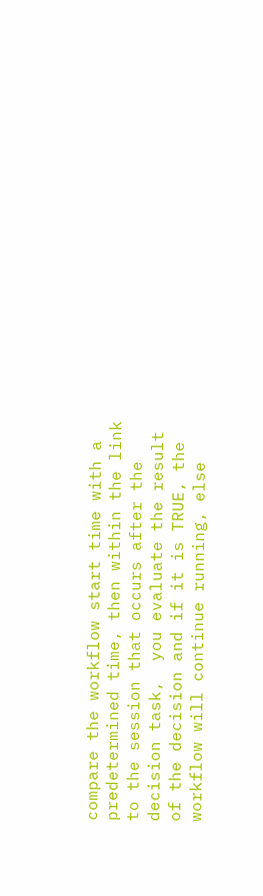compare the workflow start time with a predetermined time, then within the link to the session that occurs after the decision task,  you evaluate the result of the decision and if it is TRUE, the workflow will continue running, else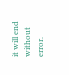it will end without error.